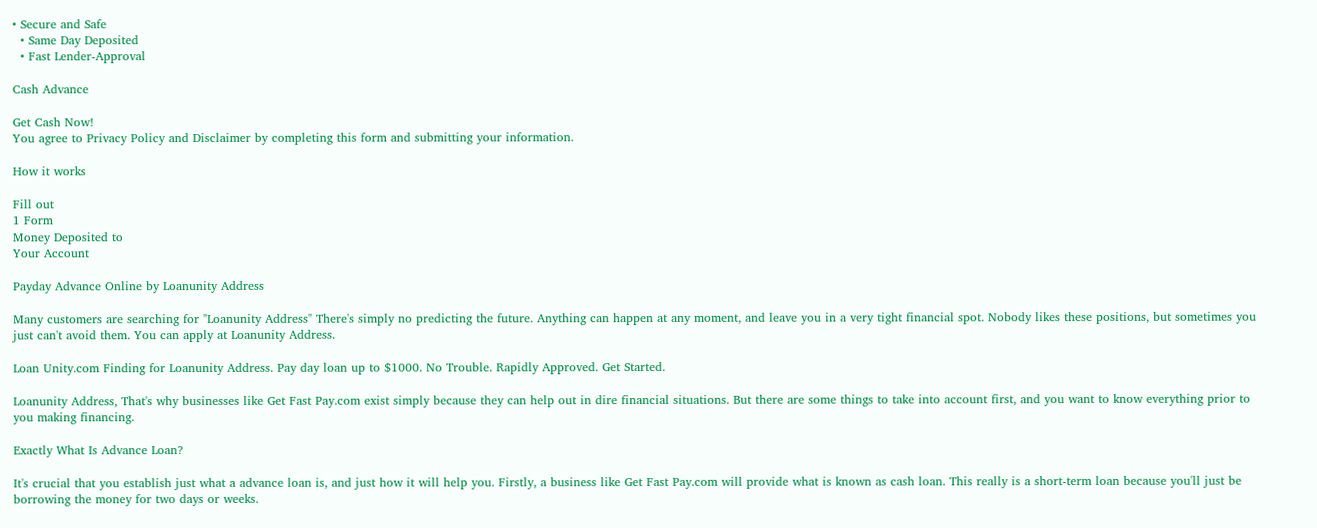• Secure and Safe
  • Same Day Deposited
  • Fast Lender-Approval

Cash Advance

Get Cash Now!
You agree to Privacy Policy and Disclaimer by completing this form and submitting your information.

How it works

Fill out
1 Form
Money Deposited to
Your Account

Payday Advance Online by Loanunity Address

Many customers are searching for "Loanunity Address" There's simply no predicting the future. Anything can happen at any moment, and leave you in a very tight financial spot. Nobody likes these positions, but sometimes you just can't avoid them. You can apply at Loanunity Address.

Loan Unity.com Finding for Loanunity Address. Pay day loan up to $1000. No Trouble. Rapidly Approved. Get Started.

Loanunity Address, That's why businesses like Get Fast Pay.com exist simply because they can help out in dire financial situations. But there are some things to take into account first, and you want to know everything prior to you making financing.

Exactly What Is Advance Loan?

It's crucial that you establish just what a advance loan is, and just how it will help you. Firstly, a business like Get Fast Pay.com will provide what is known as cash loan. This really is a short-term loan because you'll just be borrowing the money for two days or weeks.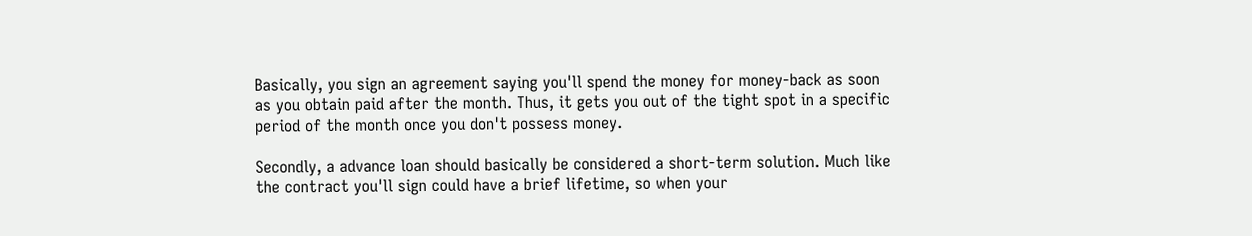Basically, you sign an agreement saying you'll spend the money for money-back as soon as you obtain paid after the month. Thus, it gets you out of the tight spot in a specific period of the month once you don't possess money.

Secondly, a advance loan should basically be considered a short-term solution. Much like the contract you'll sign could have a brief lifetime, so when your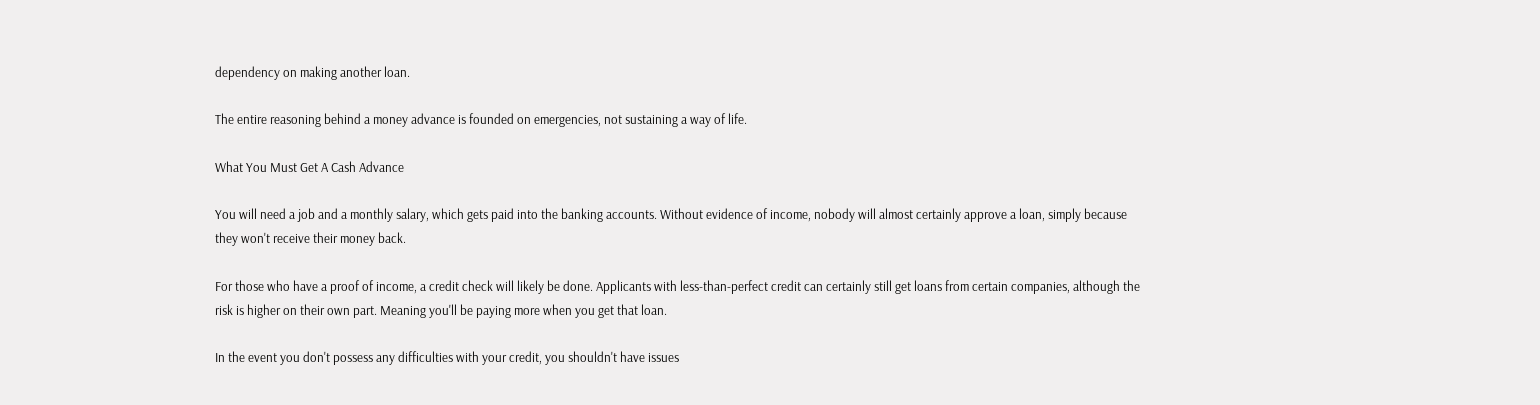dependency on making another loan.

The entire reasoning behind a money advance is founded on emergencies, not sustaining a way of life.

What You Must Get A Cash Advance

You will need a job and a monthly salary, which gets paid into the banking accounts. Without evidence of income, nobody will almost certainly approve a loan, simply because they won't receive their money back.

For those who have a proof of income, a credit check will likely be done. Applicants with less-than-perfect credit can certainly still get loans from certain companies, although the risk is higher on their own part. Meaning you'll be paying more when you get that loan.

In the event you don't possess any difficulties with your credit, you shouldn't have issues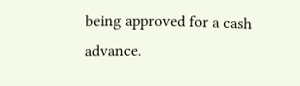being approved for a cash advance.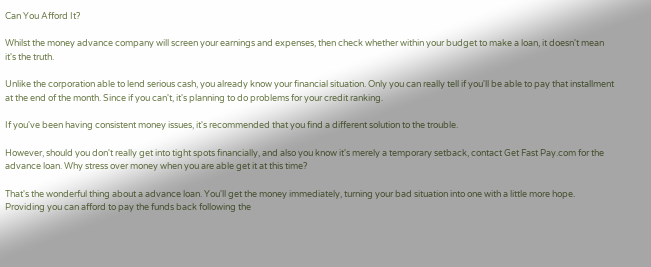Can You Afford It?

Whilst the money advance company will screen your earnings and expenses, then check whether within your budget to make a loan, it doesn't mean it's the truth.

Unlike the corporation able to lend serious cash, you already know your financial situation. Only you can really tell if you'll be able to pay that installment at the end of the month. Since if you can't, it's planning to do problems for your credit ranking.

If you've been having consistent money issues, it's recommended that you find a different solution to the trouble.

However, should you don't really get into tight spots financially, and also you know it's merely a temporary setback, contact Get Fast Pay.com for the advance loan. Why stress over money when you are able get it at this time?

That's the wonderful thing about a advance loan. You'll get the money immediately, turning your bad situation into one with a little more hope. Providing you can afford to pay the funds back following the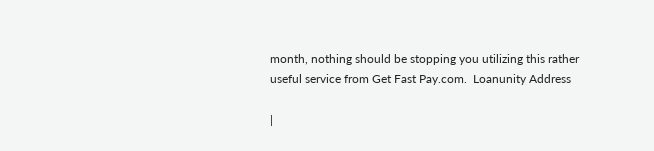month, nothing should be stopping you utilizing this rather useful service from Get Fast Pay.com.  Loanunity Address

|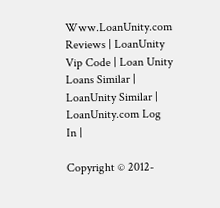Www.LoanUnity.com Reviews | LoanUnity Vip Code | Loan Unity Loans Similar | LoanUnity Similar | LoanUnity.com Log In |

Copyright © 2012-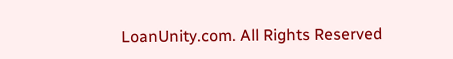LoanUnity.com. All Rights Reserved